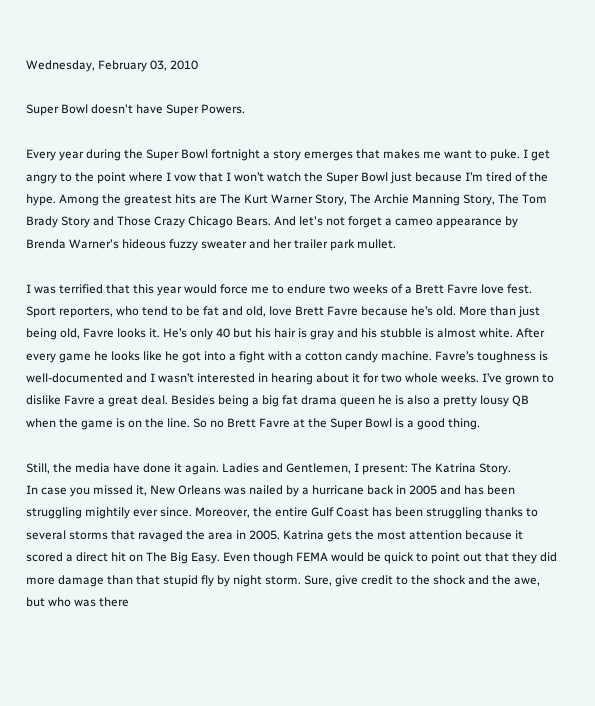Wednesday, February 03, 2010

Super Bowl doesn't have Super Powers.

Every year during the Super Bowl fortnight a story emerges that makes me want to puke. I get angry to the point where I vow that I won’t watch the Super Bowl just because I’m tired of the hype. Among the greatest hits are The Kurt Warner Story, The Archie Manning Story, The Tom Brady Story and Those Crazy Chicago Bears. And let's not forget a cameo appearance by Brenda Warner's hideous fuzzy sweater and her trailer park mullet.

I was terrified that this year would force me to endure two weeks of a Brett Favre love fest. Sport reporters, who tend to be fat and old, love Brett Favre because he’s old. More than just being old, Favre looks it. He’s only 40 but his hair is gray and his stubble is almost white. After every game he looks like he got into a fight with a cotton candy machine. Favre’s toughness is well-documented and I wasn’t interested in hearing about it for two whole weeks. I’ve grown to dislike Favre a great deal. Besides being a big fat drama queen he is also a pretty lousy QB when the game is on the line. So no Brett Favre at the Super Bowl is a good thing.

Still, the media have done it again. Ladies and Gentlemen, I present: The Katrina Story.
In case you missed it, New Orleans was nailed by a hurricane back in 2005 and has been struggling mightily ever since. Moreover, the entire Gulf Coast has been struggling thanks to several storms that ravaged the area in 2005. Katrina gets the most attention because it scored a direct hit on The Big Easy. Even though FEMA would be quick to point out that they did more damage than that stupid fly by night storm. Sure, give credit to the shock and the awe, but who was there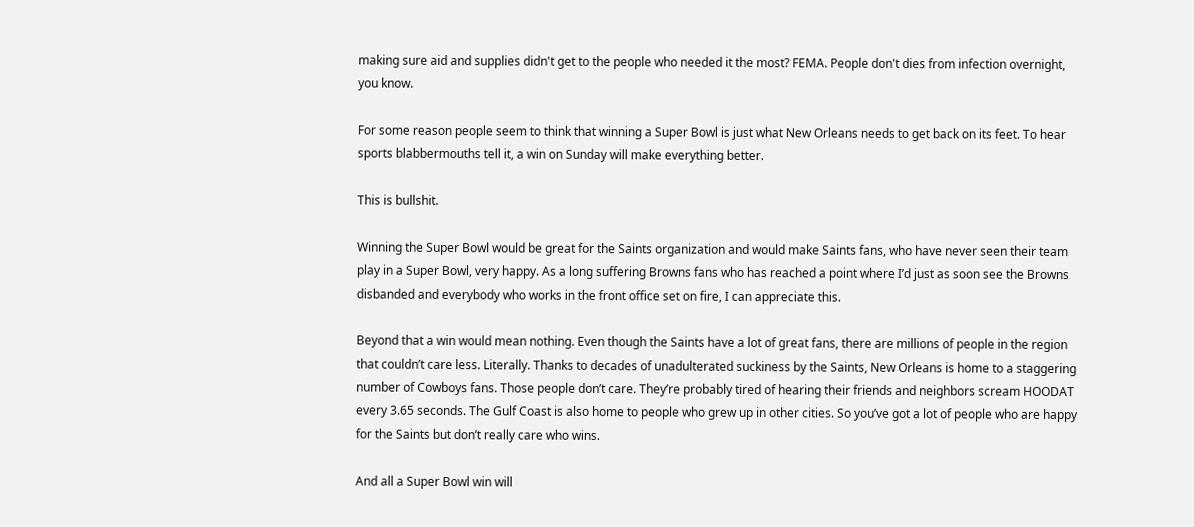making sure aid and supplies didn't get to the people who needed it the most? FEMA. People don't dies from infection overnight, you know.

For some reason people seem to think that winning a Super Bowl is just what New Orleans needs to get back on its feet. To hear sports blabbermouths tell it, a win on Sunday will make everything better.

This is bullshit.

Winning the Super Bowl would be great for the Saints organization and would make Saints fans, who have never seen their team play in a Super Bowl, very happy. As a long suffering Browns fans who has reached a point where I’d just as soon see the Browns disbanded and everybody who works in the front office set on fire, I can appreciate this.

Beyond that a win would mean nothing. Even though the Saints have a lot of great fans, there are millions of people in the region that couldn’t care less. Literally. Thanks to decades of unadulterated suckiness by the Saints, New Orleans is home to a staggering number of Cowboys fans. Those people don’t care. They’re probably tired of hearing their friends and neighbors scream HOODAT every 3.65 seconds. The Gulf Coast is also home to people who grew up in other cities. So you’ve got a lot of people who are happy for the Saints but don’t really care who wins.

And all a Super Bowl win will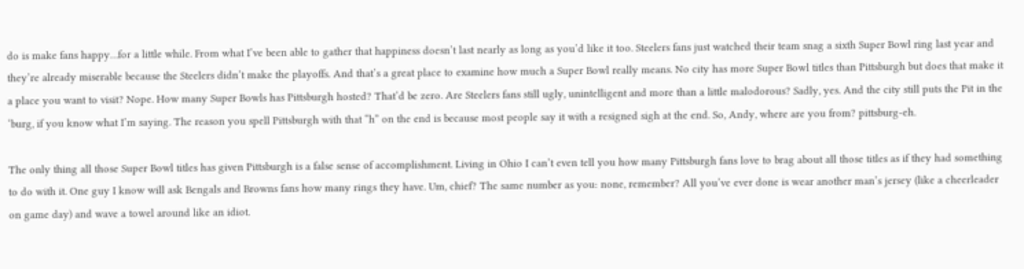do is make fans happy…for a little while. From what I’ve been able to gather that happiness doesn’t last nearly as long as you’d like it too. Steelers fans just watched their team snag a sixth Super Bowl ring last year and they’re already miserable because the Steelers didn’t make the playoffs. And that’s a great place to examine how much a Super Bowl really means. No city has more Super Bowl titles than Pittsburgh but does that make it a place you want to visit? Nope. How many Super Bowls has Pittsburgh hosted? That’d be zero. Are Steelers fans still ugly, unintelligent and more than a little malodorous? Sadly, yes. And the city still puts the Pit in the ‘burg, if you know what I’m saying. The reason you spell Pittsburgh with that “h” on the end is because most people say it with a resigned sigh at the end. So, Andy, where are you from? pittsburg-eh.

The only thing all those Super Bowl titles has given Pittsburgh is a false sense of accomplishment. Living in Ohio I can’t even tell you how many Pittsburgh fans love to brag about all those titles as if they had something to do with it. One guy I know will ask Bengals and Browns fans how many rings they have. Um, chief? The same number as you: none, remember? All you’ve ever done is wear another man’s jersey (like a cheerleader on game day) and wave a towel around like an idiot.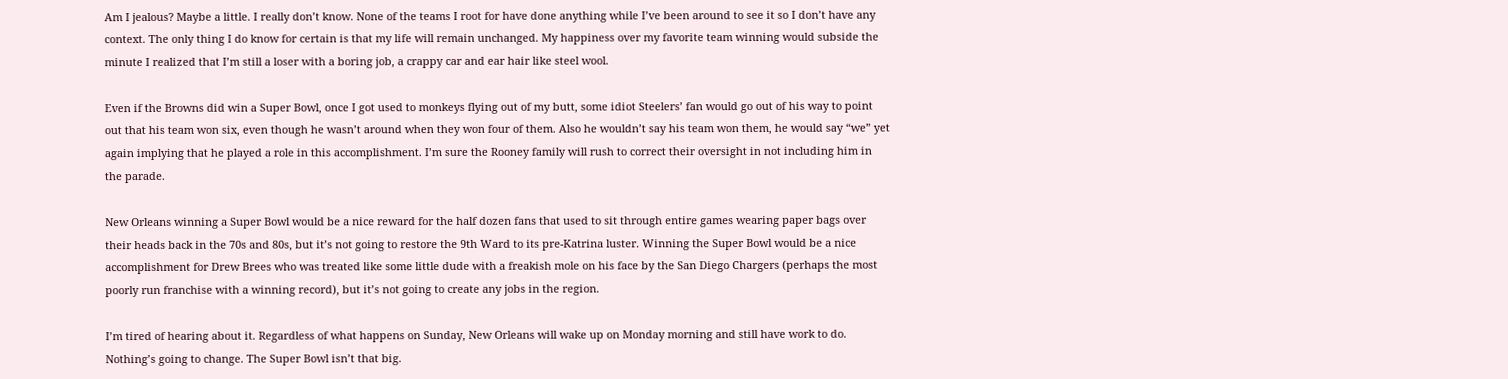Am I jealous? Maybe a little. I really don’t know. None of the teams I root for have done anything while I’ve been around to see it so I don’t have any context. The only thing I do know for certain is that my life will remain unchanged. My happiness over my favorite team winning would subside the minute I realized that I’m still a loser with a boring job, a crappy car and ear hair like steel wool.

Even if the Browns did win a Super Bowl, once I got used to monkeys flying out of my butt, some idiot Steelers’ fan would go out of his way to point out that his team won six, even though he wasn’t around when they won four of them. Also he wouldn’t say his team won them, he would say “we” yet again implying that he played a role in this accomplishment. I’m sure the Rooney family will rush to correct their oversight in not including him in the parade.

New Orleans winning a Super Bowl would be a nice reward for the half dozen fans that used to sit through entire games wearing paper bags over their heads back in the 70s and 80s, but it’s not going to restore the 9th Ward to its pre-Katrina luster. Winning the Super Bowl would be a nice accomplishment for Drew Brees who was treated like some little dude with a freakish mole on his face by the San Diego Chargers (perhaps the most poorly run franchise with a winning record), but it’s not going to create any jobs in the region.

I’m tired of hearing about it. Regardless of what happens on Sunday, New Orleans will wake up on Monday morning and still have work to do. Nothing’s going to change. The Super Bowl isn’t that big.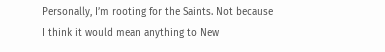Personally, I’m rooting for the Saints. Not because I think it would mean anything to New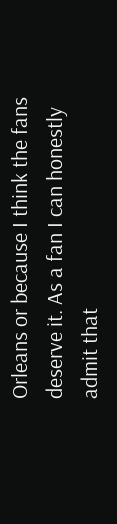Orleans or because I think the fans deserve it. As a fan I can honestly admit that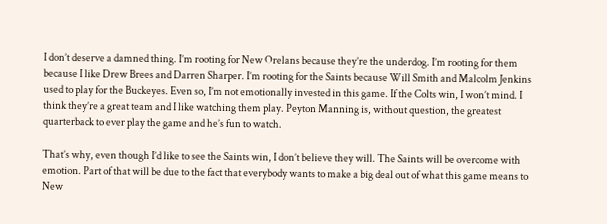I don’t deserve a damned thing. I’m rooting for New Orelans because they’re the underdog. I’m rooting for them because I like Drew Brees and Darren Sharper. I’m rooting for the Saints because Will Smith and Malcolm Jenkins used to play for the Buckeyes. Even so, I’m not emotionally invested in this game. If the Colts win, I won’t mind. I think they’re a great team and I like watching them play. Peyton Manning is, without question, the greatest quarterback to ever play the game and he’s fun to watch.

That’s why, even though I’d like to see the Saints win, I don’t believe they will. The Saints will be overcome with emotion. Part of that will be due to the fact that everybody wants to make a big deal out of what this game means to New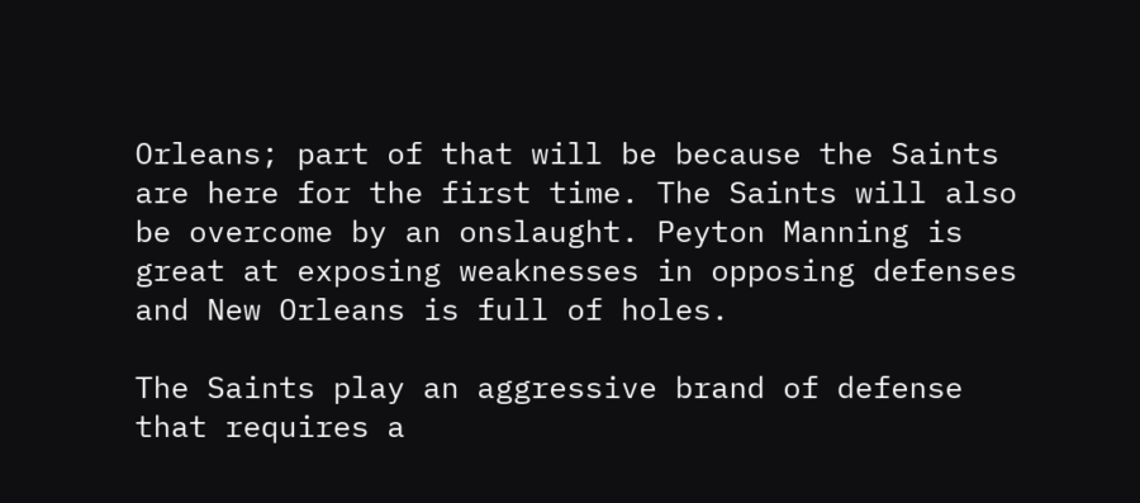Orleans; part of that will be because the Saints are here for the first time. The Saints will also be overcome by an onslaught. Peyton Manning is great at exposing weaknesses in opposing defenses and New Orleans is full of holes.

The Saints play an aggressive brand of defense that requires a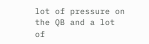lot of pressure on the QB and a lot of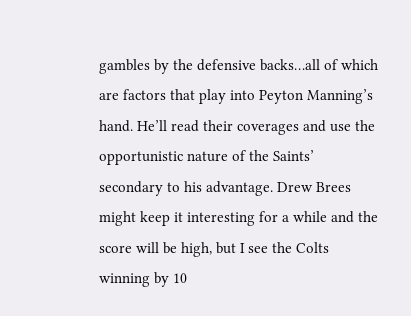gambles by the defensive backs…all of which are factors that play into Peyton Manning’s hand. He’ll read their coverages and use the opportunistic nature of the Saints’ secondary to his advantage. Drew Brees might keep it interesting for a while and the score will be high, but I see the Colts winning by 10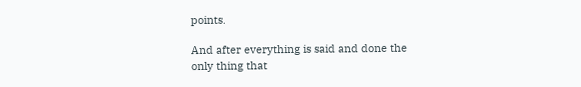points.

And after everything is said and done the only thing that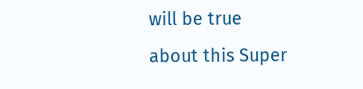will be true about this Super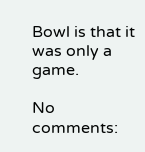Bowl is that it was only a game.

No comments: